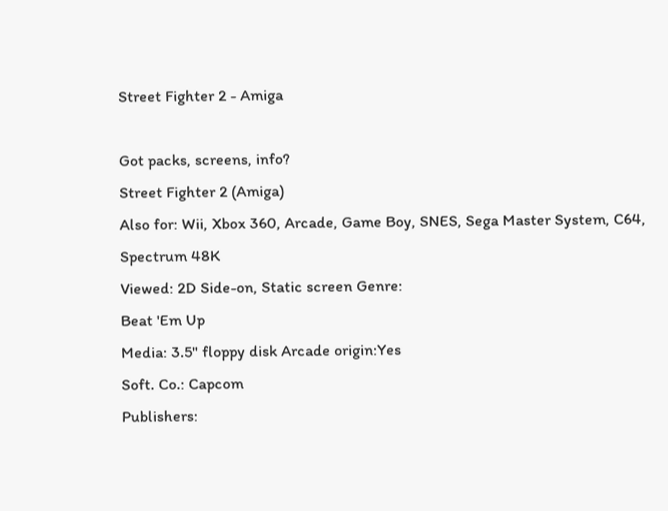Street Fighter 2 - Amiga

Got packs, screens, info?
Street Fighter 2 (Amiga)
Also for: Wii, Xbox 360, Arcade, Game Boy, SNES, Sega Master System, C64, Spectrum 48K
Viewed: 2D Side-on, Static screen Genre:
Beat 'Em Up
Media: 3.5" floppy disk Arcade origin:Yes
Soft. Co.: Capcom
Publishers: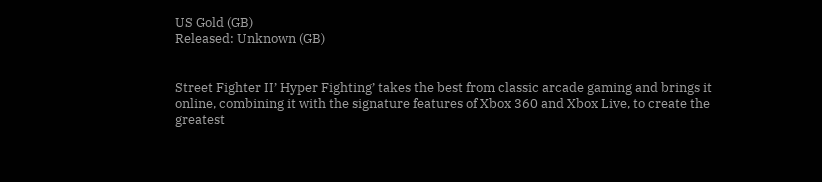US Gold (GB)
Released: Unknown (GB)


Street Fighter II’ Hyper Fighting’ takes the best from classic arcade gaming and brings it online, combining it with the signature features of Xbox 360 and Xbox Live, to create the greatest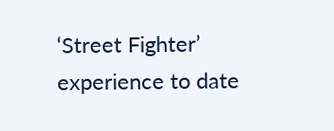‘Street Fighter’ experience to date